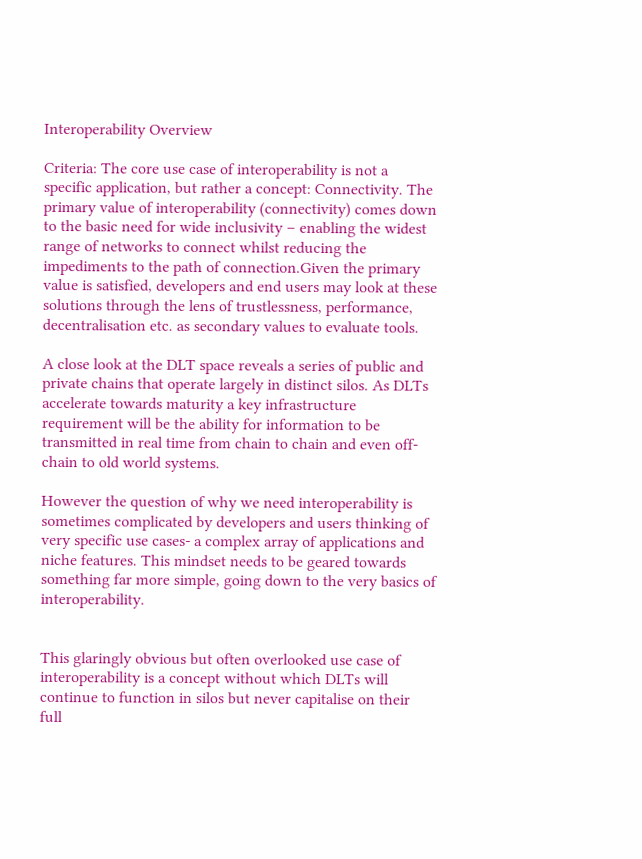Interoperability Overview

Criteria: The core use case of interoperability is not a specific application, but rather a concept: Connectivity. The primary value of interoperability (connectivity) comes down to the basic need for wide inclusivity – enabling the widest range of networks to connect whilst reducing the impediments to the path of connection.Given the primary value is satisfied, developers and end users may look at these solutions through the lens of trustlessness, performance, decentralisation etc. as secondary values to evaluate tools.

A close look at the DLT space reveals a series of public and private chains that operate largely in distinct silos. As DLTs accelerate towards maturity a key infrastructure requirement will be the ability for information to be transmitted in real time from chain to chain and even off-chain to old world systems.

However the question of why we need interoperability is sometimes complicated by developers and users thinking of very specific use cases- a complex array of applications and niche features. This mindset needs to be geared towards something far more simple, going down to the very basics of interoperability.


This glaringly obvious but often overlooked use case of interoperability is a concept without which DLTs will continue to function in silos but never capitalise on their full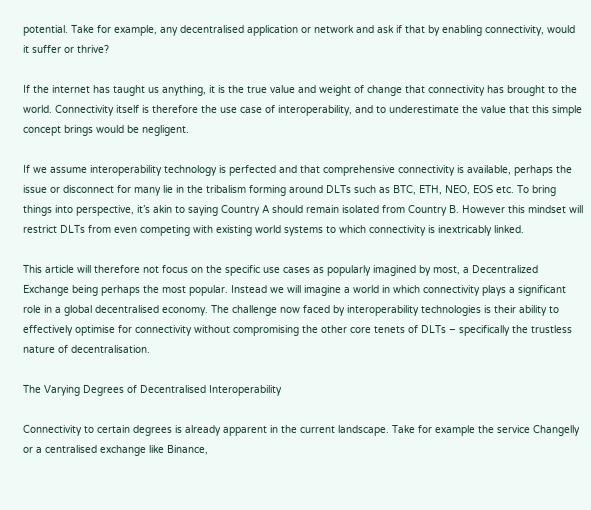potential. Take for example, any decentralised application or network and ask if that by enabling connectivity, would it suffer or thrive?

If the internet has taught us anything, it is the true value and weight of change that connectivity has brought to the world. Connectivity itself is therefore the use case of interoperability, and to underestimate the value that this simple concept brings would be negligent.

If we assume interoperability technology is perfected and that comprehensive connectivity is available, perhaps the issue or disconnect for many lie in the tribalism forming around DLTs such as BTC, ETH, NEO, EOS etc. To bring things into perspective, it’s akin to saying Country A should remain isolated from Country B. However this mindset will restrict DLTs from even competing with existing world systems to which connectivity is inextricably linked.

This article will therefore not focus on the specific use cases as popularly imagined by most, a Decentralized Exchange being perhaps the most popular. Instead we will imagine a world in which connectivity plays a significant role in a global decentralised economy. The challenge now faced by interoperability technologies is their ability to effectively optimise for connectivity without compromising the other core tenets of DLTs – specifically the trustless nature of decentralisation.

The Varying Degrees of Decentralised Interoperability

Connectivity to certain degrees is already apparent in the current landscape. Take for example the service Changelly or a centralised exchange like Binance,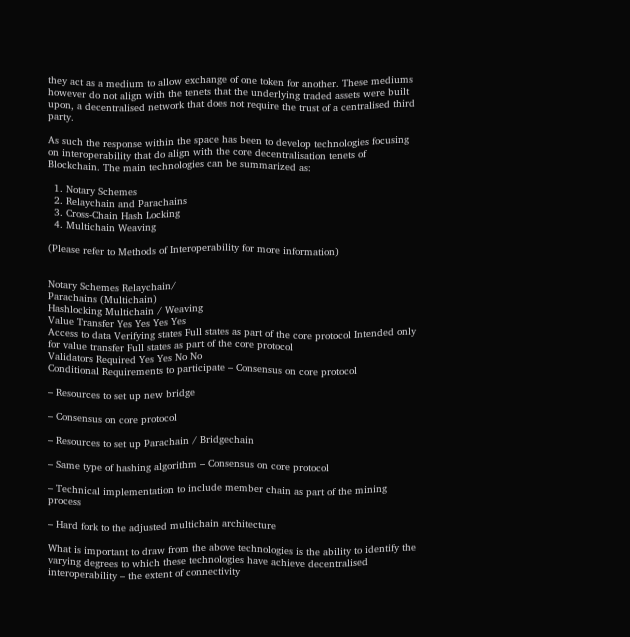they act as a medium to allow exchange of one token for another. These mediums however do not align with the tenets that the underlying traded assets were built upon, a decentralised network that does not require the trust of a centralised third party.

As such the response within the space has been to develop technologies focusing on interoperability that do align with the core decentralisation tenets of Blockchain. The main technologies can be summarized as:

  1. Notary Schemes
  2. Relaychain and Parachains
  3. Cross-Chain Hash Locking
  4. Multichain Weaving

(Please refer to Methods of Interoperability for more information)


Notary Schemes Relaychain/
Parachains (Multichain)
Hashlocking Multichain / Weaving
Value Transfer Yes Yes Yes Yes
Access to data Verifying states Full states as part of the core protocol Intended only for value transfer Full states as part of the core protocol
Validators Required Yes Yes No No
Conditional Requirements to participate – Consensus on core protocol

– Resources to set up new bridge

– Consensus on core protocol

– Resources to set up Parachain / Bridgechain

– Same type of hashing algorithm – Consensus on core protocol

– Technical implementation to include member chain as part of the mining process

– Hard fork to the adjusted multichain architecture

What is important to draw from the above technologies is the ability to identify the varying degrees to which these technologies have achieve decentralised interoperability – the extent of connectivity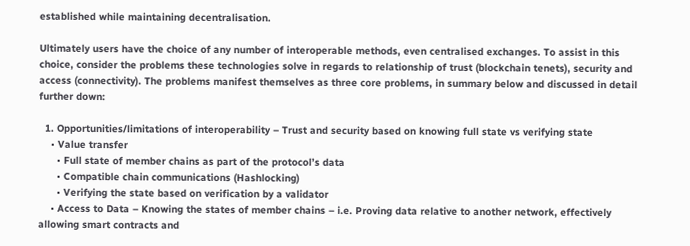established while maintaining decentralisation.

Ultimately users have the choice of any number of interoperable methods, even centralised exchanges. To assist in this choice, consider the problems these technologies solve in regards to relationship of trust (blockchain tenets), security and access (connectivity). The problems manifest themselves as three core problems, in summary below and discussed in detail further down:

  1. Opportunities/limitations of interoperability – Trust and security based on knowing full state vs verifying state
    • Value transfer
      • Full state of member chains as part of the protocol’s data
      • Compatible chain communications (Hashlocking)
      • Verifying the state based on verification by a validator
    • Access to Data – Knowing the states of member chains – i.e. Proving data relative to another network, effectively allowing smart contracts and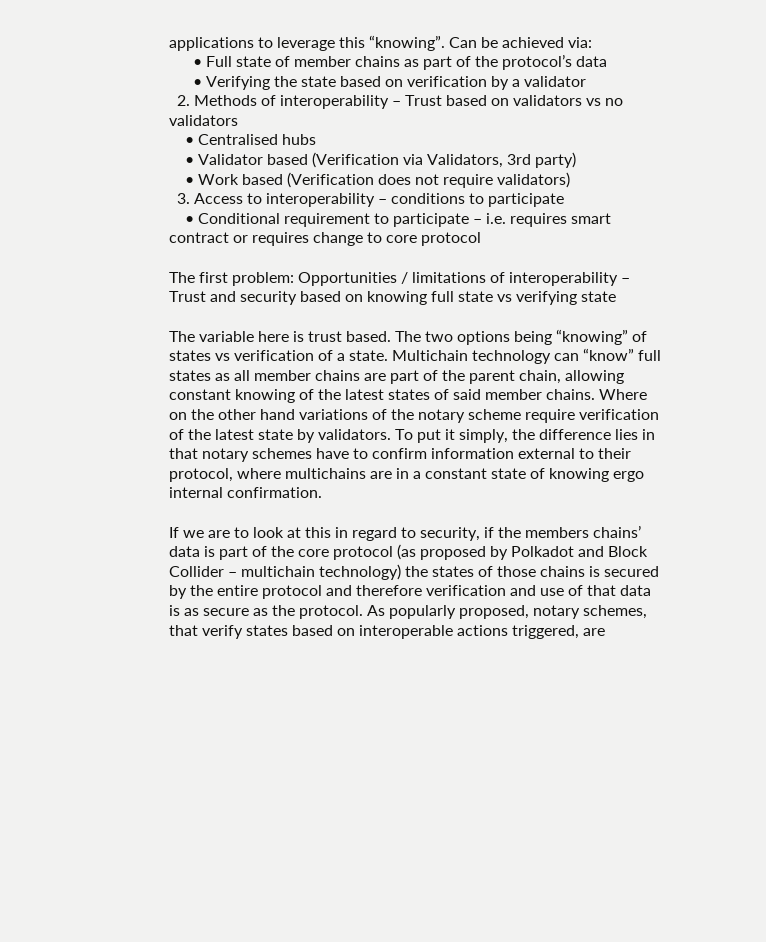applications to leverage this “knowing”. Can be achieved via:
      • Full state of member chains as part of the protocol’s data
      • Verifying the state based on verification by a validator
  2. Methods of interoperability – Trust based on validators vs no validators
    • Centralised hubs
    • Validator based (Verification via Validators, 3rd party)
    • Work based (Verification does not require validators)
  3. Access to interoperability – conditions to participate
    • Conditional requirement to participate – i.e. requires smart contract or requires change to core protocol

The first problem: Opportunities / limitations of interoperability –  Trust and security based on knowing full state vs verifying state

The variable here is trust based. The two options being “knowing” of states vs verification of a state. Multichain technology can “know” full states as all member chains are part of the parent chain, allowing constant knowing of the latest states of said member chains. Where on the other hand variations of the notary scheme require verification of the latest state by validators. To put it simply, the difference lies in that notary schemes have to confirm information external to their protocol, where multichains are in a constant state of knowing ergo internal confirmation.

If we are to look at this in regard to security, if the members chains’ data is part of the core protocol (as proposed by Polkadot and Block Collider – multichain technology) the states of those chains is secured by the entire protocol and therefore verification and use of that data is as secure as the protocol. As popularly proposed, notary schemes, that verify states based on interoperable actions triggered, are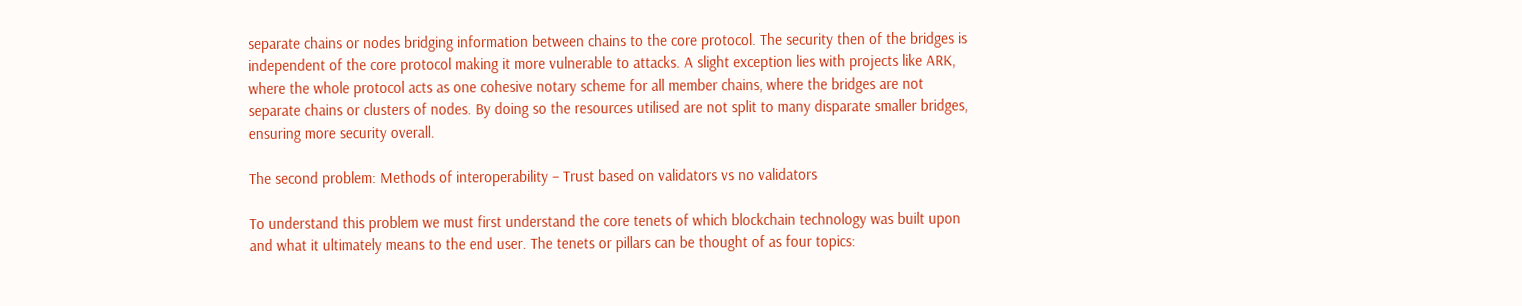separate chains or nodes bridging information between chains to the core protocol. The security then of the bridges is independent of the core protocol making it more vulnerable to attacks. A slight exception lies with projects like ARK, where the whole protocol acts as one cohesive notary scheme for all member chains, where the bridges are not separate chains or clusters of nodes. By doing so the resources utilised are not split to many disparate smaller bridges, ensuring more security overall.

The second problem: Methods of interoperability – Trust based on validators vs no validators

To understand this problem we must first understand the core tenets of which blockchain technology was built upon and what it ultimately means to the end user. The tenets or pillars can be thought of as four topics: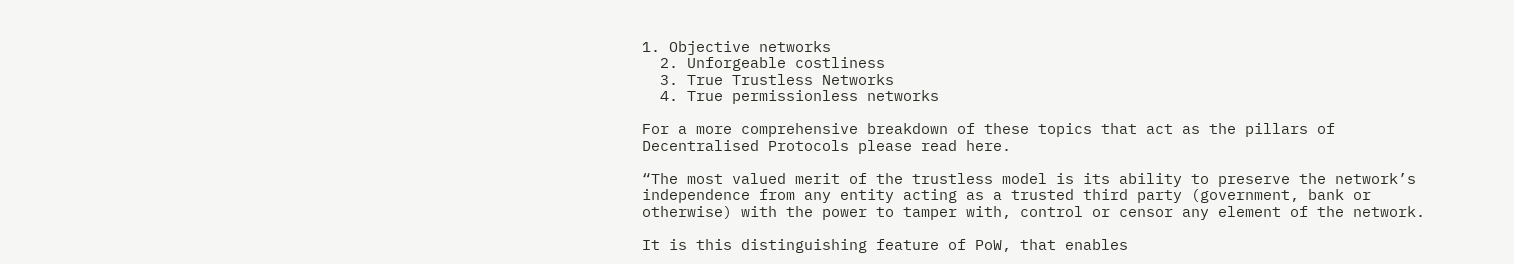1. Objective networks
  2. Unforgeable costliness
  3. True Trustless Networks
  4. True permissionless networks

For a more comprehensive breakdown of these topics that act as the pillars of Decentralised Protocols please read here.

“The most valued merit of the trustless model is its ability to preserve the network’s independence from any entity acting as a trusted third party (government, bank or otherwise) with the power to tamper with, control or censor any element of the network.

It is this distinguishing feature of PoW, that enables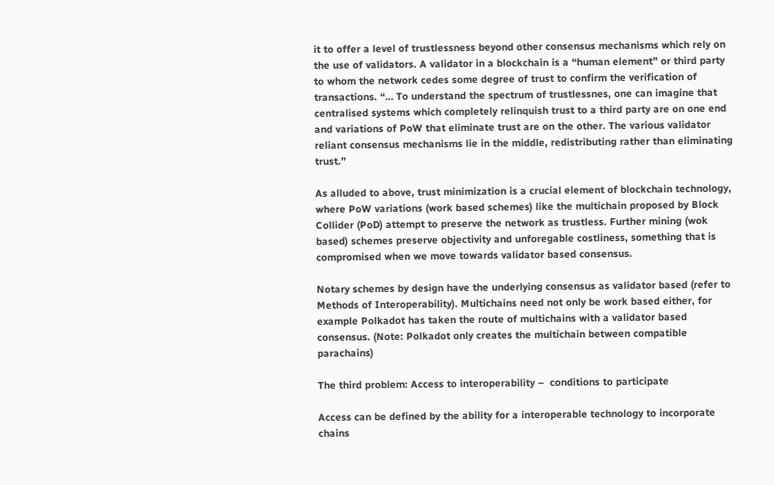it to offer a level of trustlessness beyond other consensus mechanisms which rely on the use of validators. A validator in a blockchain is a “human element” or third party to whom the network cedes some degree of trust to confirm the verification of transactions. “… To understand the spectrum of trustlessnes, one can imagine that centralised systems which completely relinquish trust to a third party are on one end and variations of PoW that eliminate trust are on the other. The various validator reliant consensus mechanisms lie in the middle, redistributing rather than eliminating trust.”

As alluded to above, trust minimization is a crucial element of blockchain technology, where PoW variations (work based schemes) like the multichain proposed by Block Collider (PoD) attempt to preserve the network as trustless. Further mining (wok based) schemes preserve objectivity and unforegable costliness, something that is compromised when we move towards validator based consensus.

Notary schemes by design have the underlying consensus as validator based (refer to Methods of Interoperability). Multichains need not only be work based either, for example Polkadot has taken the route of multichains with a validator based consensus. (Note: Polkadot only creates the multichain between compatible parachains)

The third problem: Access to interoperability –  conditions to participate

Access can be defined by the ability for a interoperable technology to incorporate chains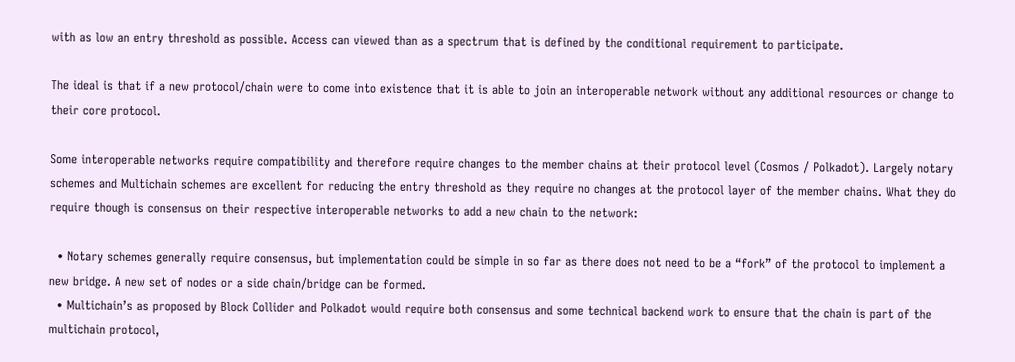with as low an entry threshold as possible. Access can viewed than as a spectrum that is defined by the conditional requirement to participate.

The ideal is that if a new protocol/chain were to come into existence that it is able to join an interoperable network without any additional resources or change to their core protocol.

Some interoperable networks require compatibility and therefore require changes to the member chains at their protocol level (Cosmos / Polkadot). Largely notary schemes and Multichain schemes are excellent for reducing the entry threshold as they require no changes at the protocol layer of the member chains. What they do require though is consensus on their respective interoperable networks to add a new chain to the network:

  • Notary schemes generally require consensus, but implementation could be simple in so far as there does not need to be a “fork” of the protocol to implement a new bridge. A new set of nodes or a side chain/bridge can be formed.
  • Multichain’s as proposed by Block Collider and Polkadot would require both consensus and some technical backend work to ensure that the chain is part of the multichain protocol,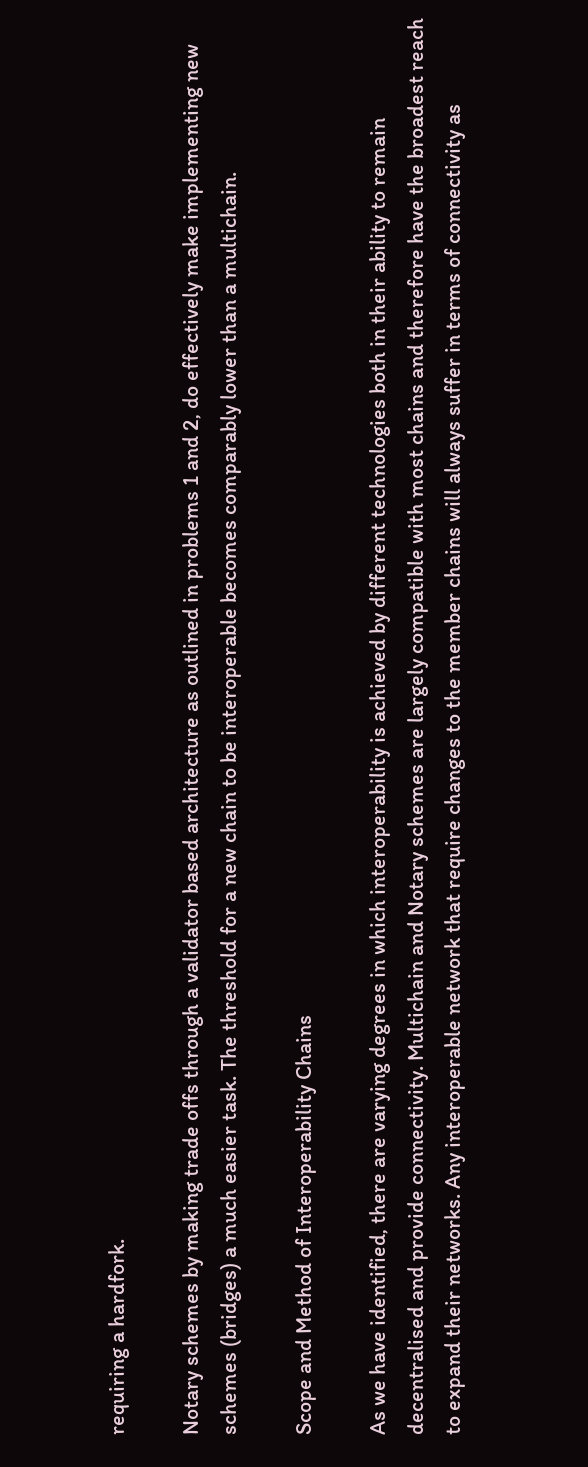requiring a hardfork.

Notary schemes by making trade offs through a validator based architecture as outlined in problems 1 and 2, do effectively make implementing new schemes (bridges) a much easier task. The threshold for a new chain to be interoperable becomes comparably lower than a multichain.

Scope and Method of Interoperability Chains

As we have identified, there are varying degrees in which interoperability is achieved by different technologies both in their ability to remain decentralised and provide connectivity. Multichain and Notary schemes are largely compatible with most chains and therefore have the broadest reach to expand their networks. Any interoperable network that require changes to the member chains will always suffer in terms of connectivity as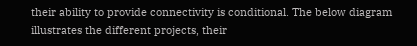their ability to provide connectivity is conditional. The below diagram illustrates the different projects, their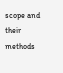scope and their methods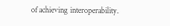of achieving interoperability.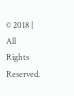© 2018 | All Rights Reserved.